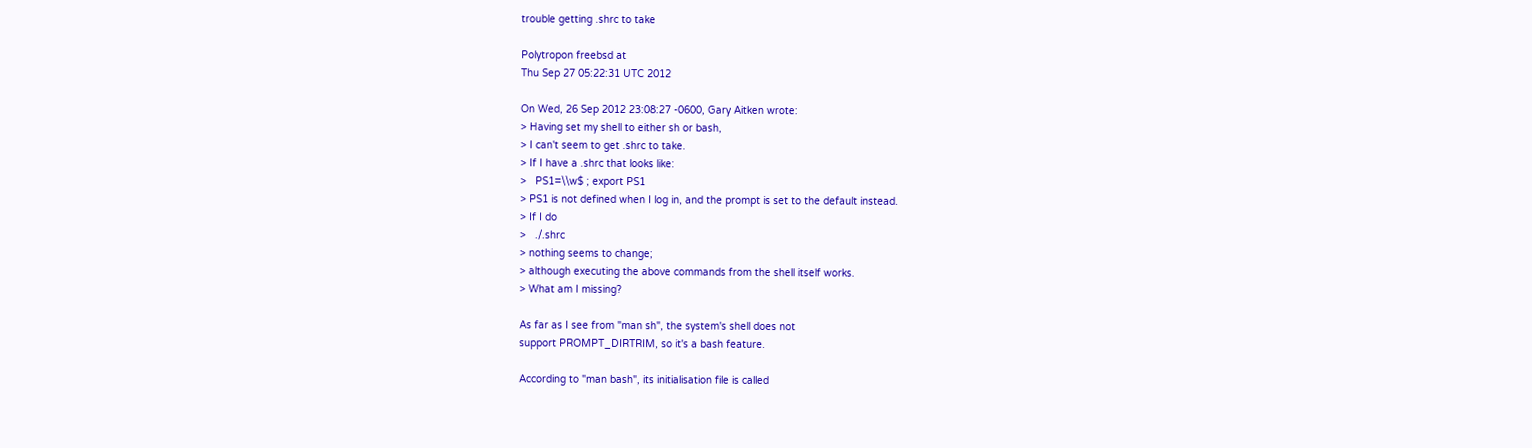trouble getting .shrc to take

Polytropon freebsd at
Thu Sep 27 05:22:31 UTC 2012

On Wed, 26 Sep 2012 23:08:27 -0600, Gary Aitken wrote:
> Having set my shell to either sh or bash,
> I can't seem to get .shrc to take.
> If I have a .shrc that looks like:
>   PS1=\\w$ ; export PS1
> PS1 is not defined when I log in, and the prompt is set to the default instead.
> If I do
>   ./.shrc
> nothing seems to change;
> although executing the above commands from the shell itself works.
> What am I missing?

As far as I see from "man sh", the system's shell does not
support PROMPT_DIRTRIM, so it's a bash feature.

According to "man bash", its initialisation file is called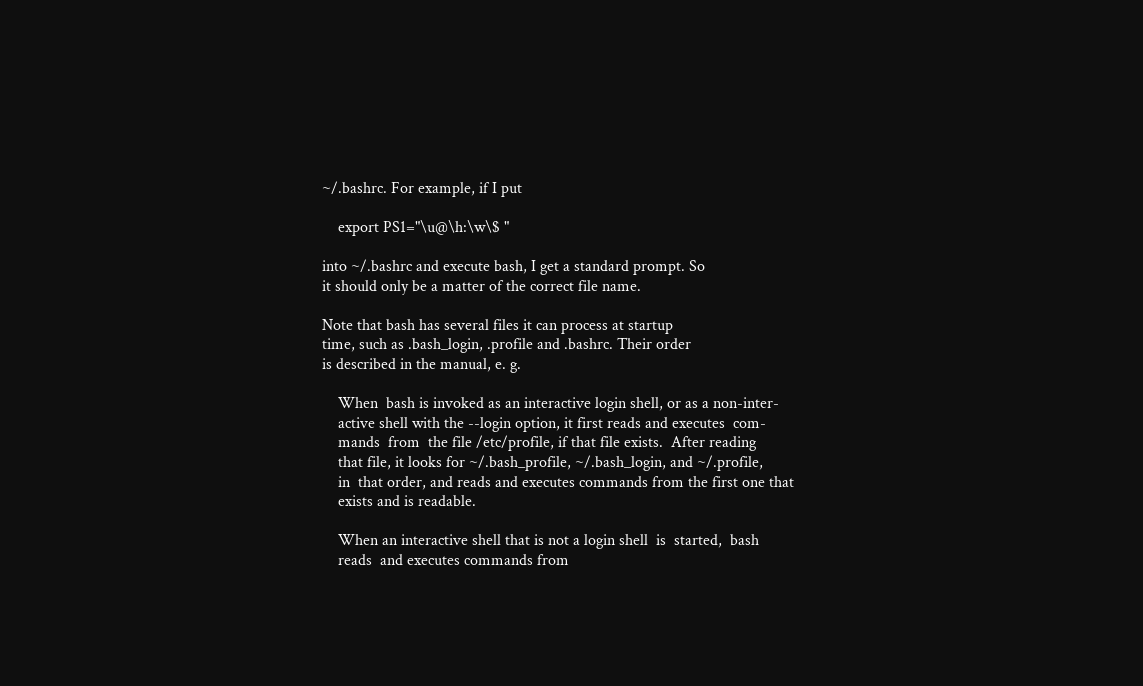~/.bashrc. For example, if I put

    export PS1="\u@\h:\w\$ "

into ~/.bashrc and execute bash, I get a standard prompt. So
it should only be a matter of the correct file name.

Note that bash has several files it can process at startup
time, such as .bash_login, .profile and .bashrc. Their order
is described in the manual, e. g.

    When  bash is invoked as an interactive login shell, or as a non-inter-
    active shell with the --login option, it first reads and executes  com-
    mands  from  the file /etc/profile, if that file exists.  After reading
    that file, it looks for ~/.bash_profile, ~/.bash_login, and ~/.profile,
    in  that order, and reads and executes commands from the first one that
    exists and is readable.

    When an interactive shell that is not a login shell  is  started,  bash
    reads  and executes commands from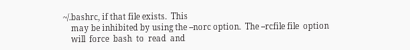~/.bashrc, if that file exists.  This
    may be inhibited by using the --norc option.  The --rcfile file  option
    will  force  bash  to  read  and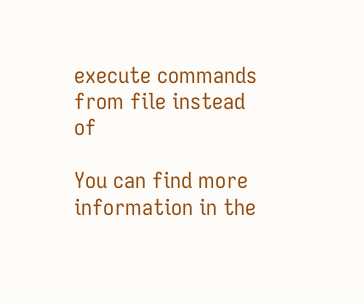execute commands from file instead of

You can find more information in the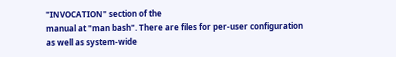"INVOCATION" section of the
manual at "man bash". There are files for per-user configuration
as well as system-wide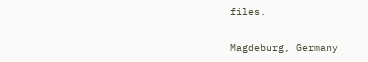files.

Magdeburg, Germany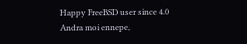Happy FreeBSD user since 4.0
Andra moi ennepe,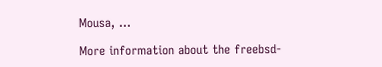Mousa, ...

More information about the freebsd-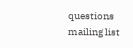questions mailing list